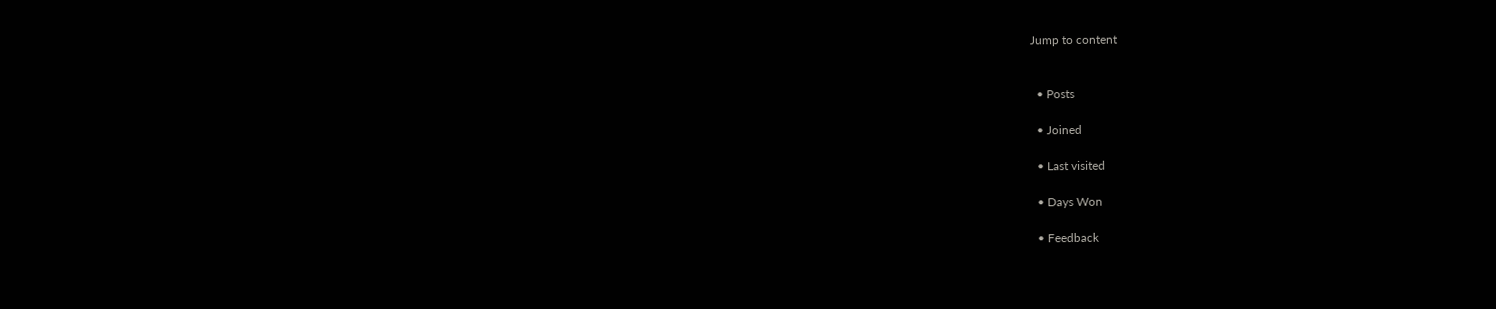Jump to content


  • Posts

  • Joined

  • Last visited

  • Days Won

  • Feedback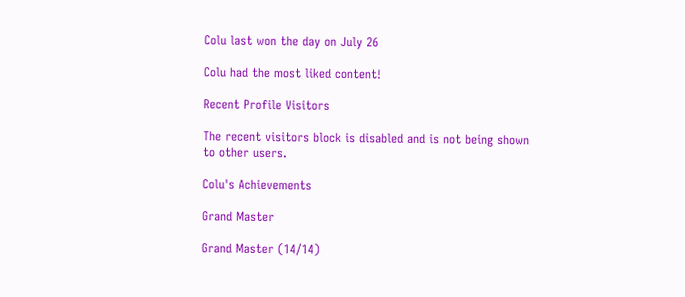Colu last won the day on July 26

Colu had the most liked content!

Recent Profile Visitors

The recent visitors block is disabled and is not being shown to other users.

Colu's Achievements

Grand Master

Grand Master (14/14)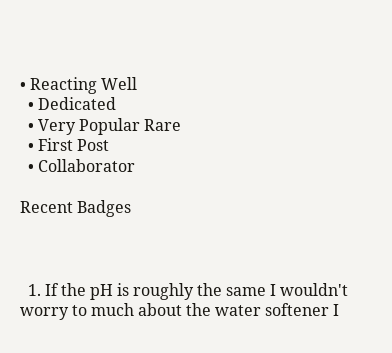• Reacting Well
  • Dedicated
  • Very Popular Rare
  • First Post
  • Collaborator

Recent Badges



  1. If the pH is roughly the same I wouldn't worry to much about the water softener I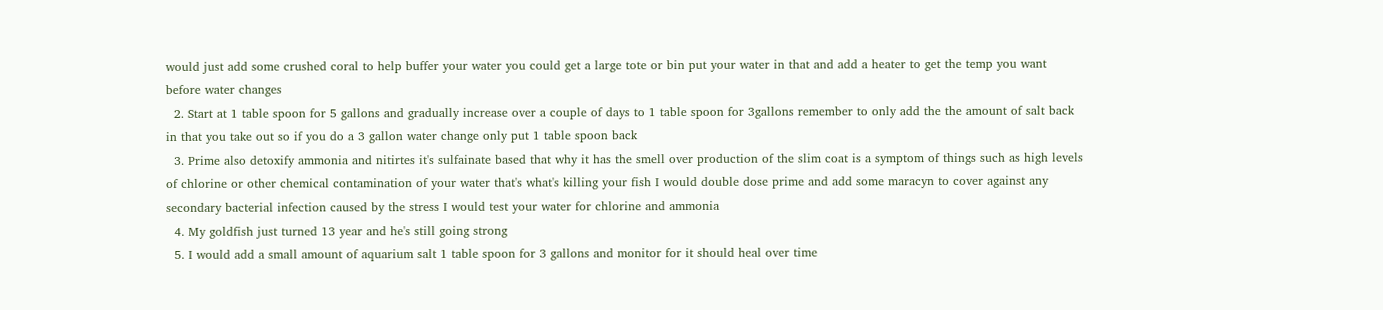would just add some crushed coral to help buffer your water you could get a large tote or bin put your water in that and add a heater to get the temp you want before water changes
  2. Start at 1 table spoon for 5 gallons and gradually increase over a couple of days to 1 table spoon for 3gallons remember to only add the the amount of salt back in that you take out so if you do a 3 gallon water change only put 1 table spoon back
  3. Prime also detoxify ammonia and nitirtes it's sulfainate based that why it has the smell over production of the slim coat is a symptom of things such as high levels of chlorine or other chemical contamination of your water that's what's killing your fish I would double dose prime and add some maracyn to cover against any secondary bacterial infection caused by the stress I would test your water for chlorine and ammonia
  4. My goldfish just turned 13 year and he's still going strong
  5. I would add a small amount of aquarium salt 1 table spoon for 3 gallons and monitor for it should heal over time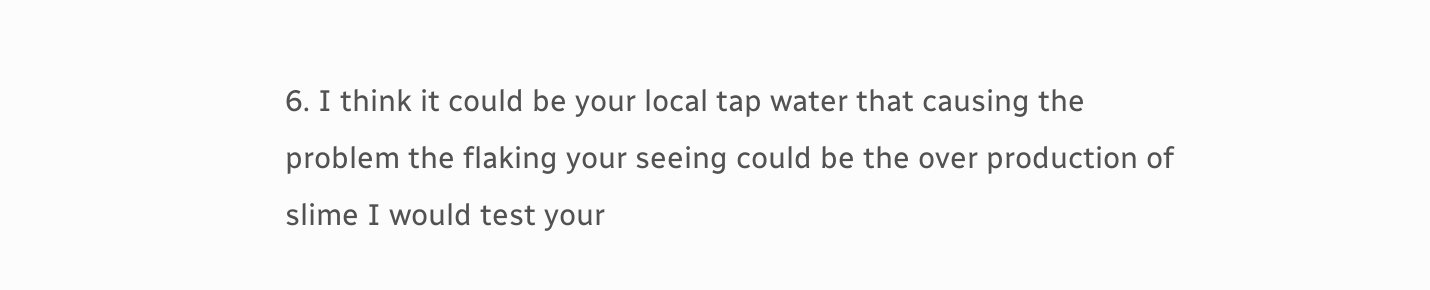6. I think it could be your local tap water that causing the problem the flaking your seeing could be the over production of slime I would test your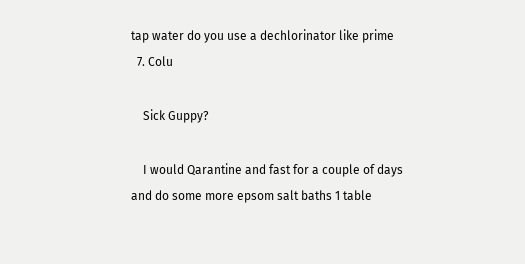tap water do you use a dechlorinator like prime
  7. Colu

    Sick Guppy?

    I would Qarantine and fast for a couple of days and do some more epsom salt baths 1 table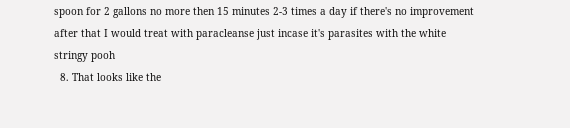spoon for 2 gallons no more then 15 minutes 2-3 times a day if there's no improvement after that I would treat with paracleanse just incase it's parasites with the white stringy pooh
  8. That looks like the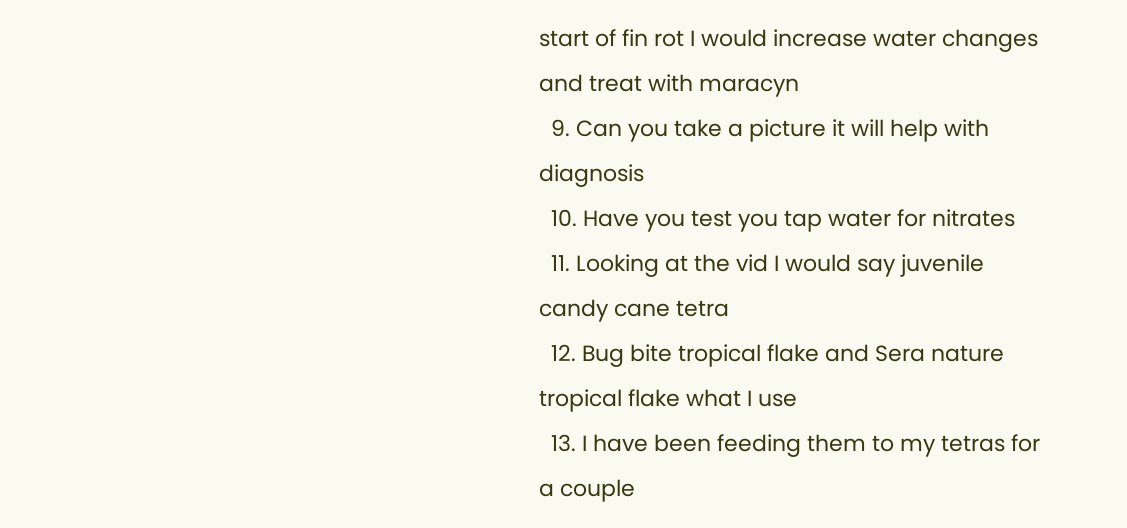start of fin rot I would increase water changes and treat with maracyn
  9. Can you take a picture it will help with diagnosis
  10. Have you test you tap water for nitrates
  11. Looking at the vid I would say juvenile candy cane tetra
  12. Bug bite tropical flake and Sera nature tropical flake what I use
  13. I have been feeding them to my tetras for a couple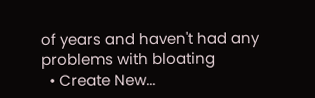of years and haven't had any problems with bloating
  • Create New...